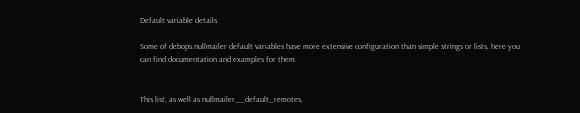Default variable details

Some of debops.nullmailer default variables have more extensive configuration than simple strings or lists, here you can find documentation and examples for them.


This list, as well as nullmailer__default_remotes,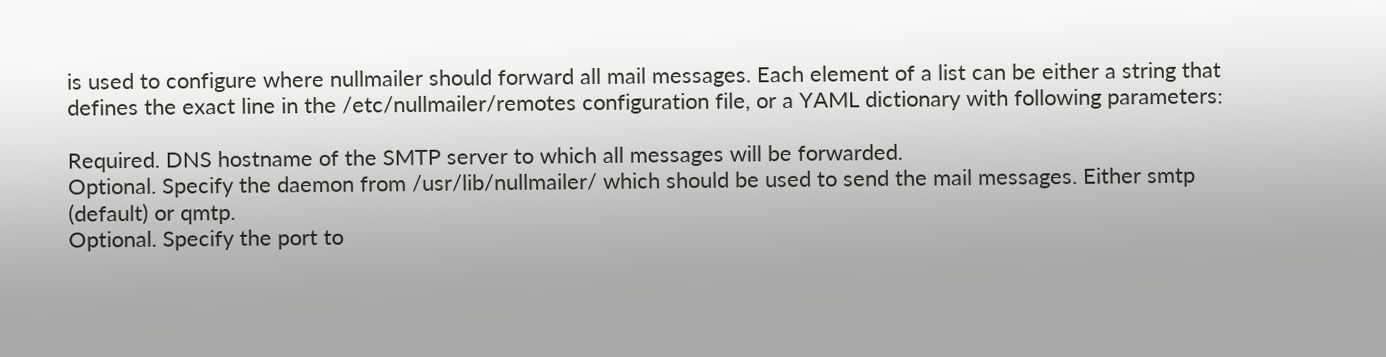is used to configure where nullmailer should forward all mail messages. Each element of a list can be either a string that defines the exact line in the /etc/nullmailer/remotes configuration file, or a YAML dictionary with following parameters:

Required. DNS hostname of the SMTP server to which all messages will be forwarded.
Optional. Specify the daemon from /usr/lib/nullmailer/ which should be used to send the mail messages. Either smtp (default) or qmtp.
Optional. Specify the port to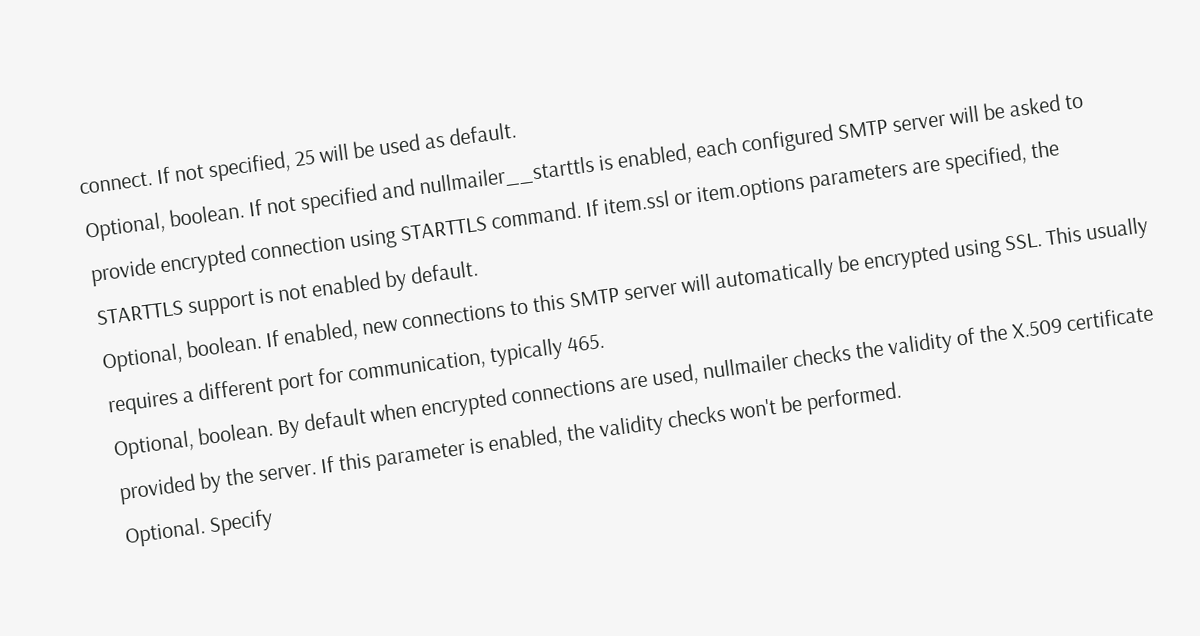connect. If not specified, 25 will be used as default.
Optional, boolean. If not specified and nullmailer__starttls is enabled, each configured SMTP server will be asked to provide encrypted connection using STARTTLS command. If item.ssl or item.options parameters are specified, the STARTTLS support is not enabled by default.
Optional, boolean. If enabled, new connections to this SMTP server will automatically be encrypted using SSL. This usually requires a different port for communication, typically 465.
Optional, boolean. By default when encrypted connections are used, nullmailer checks the validity of the X.509 certificate provided by the server. If this parameter is enabled, the validity checks won't be performed.
Optional. Specify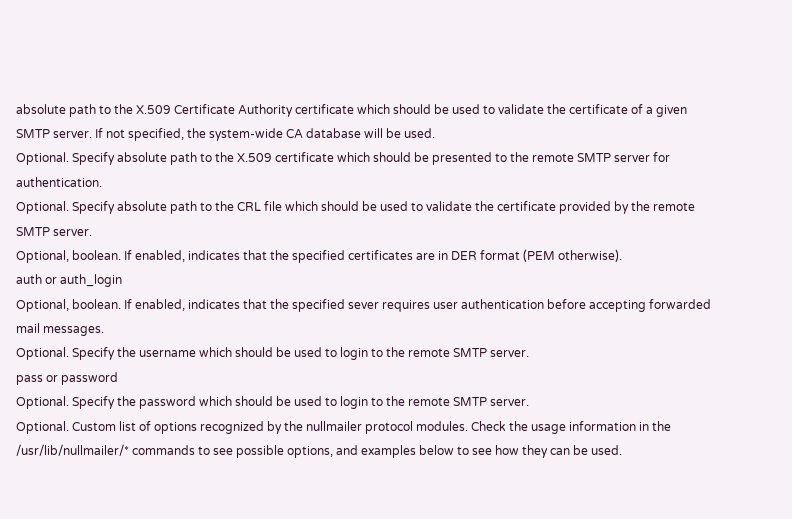absolute path to the X.509 Certificate Authority certificate which should be used to validate the certificate of a given SMTP server. If not specified, the system-wide CA database will be used.
Optional. Specify absolute path to the X.509 certificate which should be presented to the remote SMTP server for authentication.
Optional. Specify absolute path to the CRL file which should be used to validate the certificate provided by the remote SMTP server.
Optional, boolean. If enabled, indicates that the specified certificates are in DER format (PEM otherwise).
auth or auth_login
Optional, boolean. If enabled, indicates that the specified sever requires user authentication before accepting forwarded mail messages.
Optional. Specify the username which should be used to login to the remote SMTP server.
pass or password
Optional. Specify the password which should be used to login to the remote SMTP server.
Optional. Custom list of options recognized by the nullmailer protocol modules. Check the usage information in the /usr/lib/nullmailer/* commands to see possible options, and examples below to see how they can be used.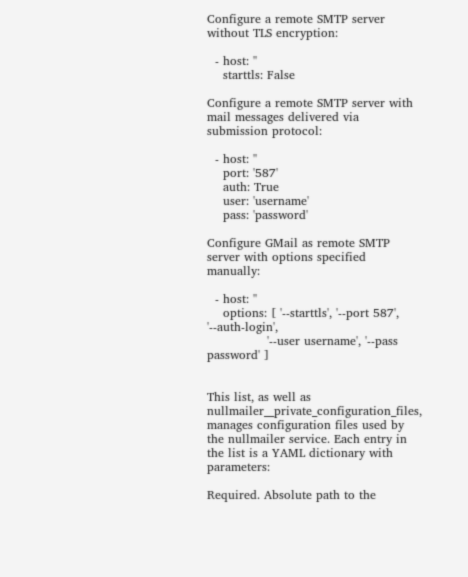Configure a remote SMTP server without TLS encryption:

  - host: ''
    starttls: False

Configure a remote SMTP server with mail messages delivered via submission protocol:

  - host: ''
    port: '587'
    auth: True
    user: 'username'
    pass: 'password'

Configure GMail as remote SMTP server with options specified manually:

  - host: ''
    options: [ '--starttls', '--port 587', '--auth-login',
               '--user username', '--pass password' ]


This list, as well as nullmailer__private_configuration_files, manages configuration files used by the nullmailer service. Each entry in the list is a YAML dictionary with parameters:

Required. Absolute path to the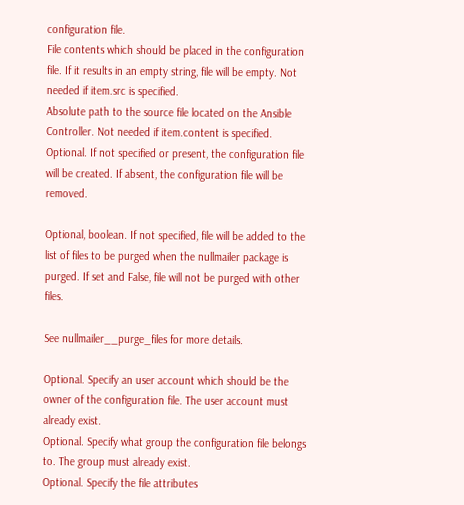configuration file.
File contents which should be placed in the configuration file. If it results in an empty string, file will be empty. Not needed if item.src is specified.
Absolute path to the source file located on the Ansible Controller. Not needed if item.content is specified.
Optional. If not specified or present, the configuration file will be created. If absent, the configuration file will be removed.

Optional, boolean. If not specified, file will be added to the list of files to be purged when the nullmailer package is purged. If set and False, file will not be purged with other files.

See nullmailer__purge_files for more details.

Optional. Specify an user account which should be the owner of the configuration file. The user account must already exist.
Optional. Specify what group the configuration file belongs to. The group must already exist.
Optional. Specify the file attributes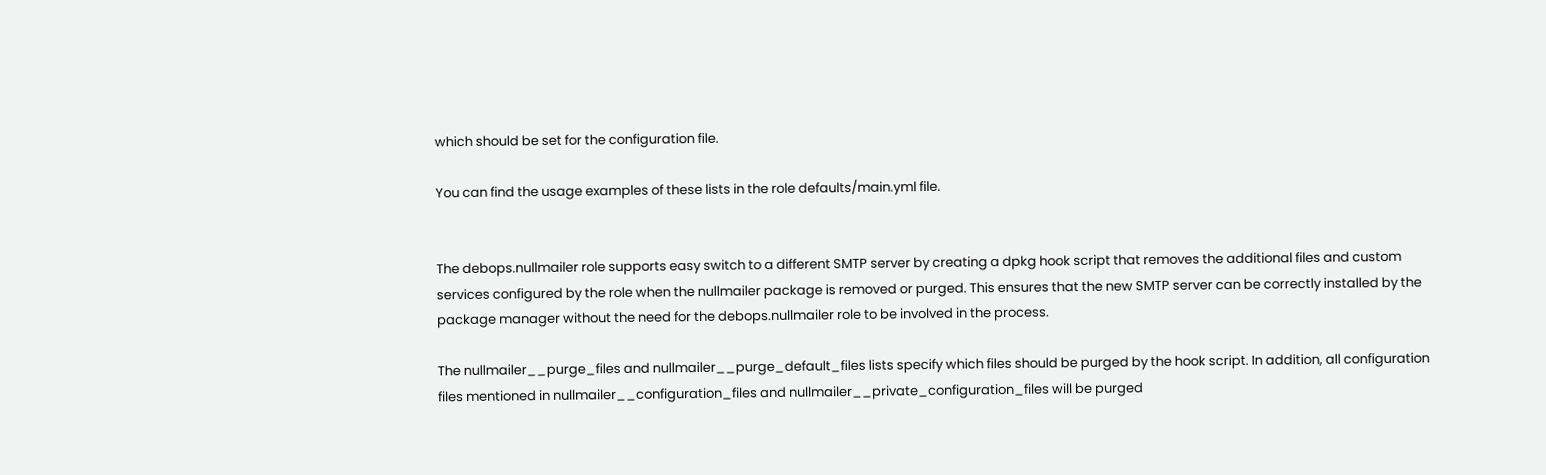which should be set for the configuration file.

You can find the usage examples of these lists in the role defaults/main.yml file.


The debops.nullmailer role supports easy switch to a different SMTP server by creating a dpkg hook script that removes the additional files and custom services configured by the role when the nullmailer package is removed or purged. This ensures that the new SMTP server can be correctly installed by the package manager without the need for the debops.nullmailer role to be involved in the process.

The nullmailer__purge_files and nullmailer__purge_default_files lists specify which files should be purged by the hook script. In addition, all configuration files mentioned in nullmailer__configuration_files and nullmailer__private_configuration_files will be purged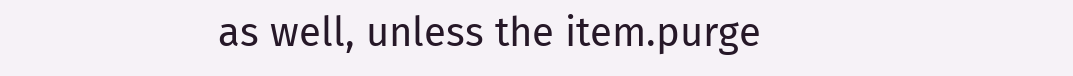as well, unless the item.purge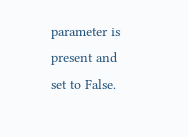parameter is present and set to False.